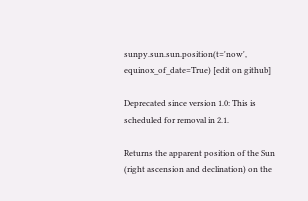sunpy.sun.sun.position(t='now', equinox_of_date=True) [edit on github]

Deprecated since version 1.0: This is scheduled for removal in 2.1.

Returns the apparent position of the Sun (right ascension and declination) on the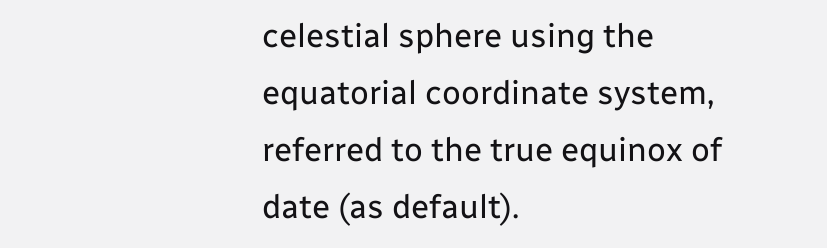celestial sphere using the equatorial coordinate system, referred to the true equinox of date (as default).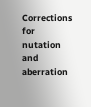Corrections for nutation and aberration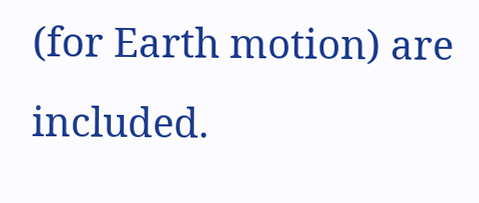(for Earth motion) are included.